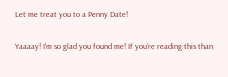Let me treat you to a Penny Date!

Yaaaay! I'm so glad you found me! If you're reading this than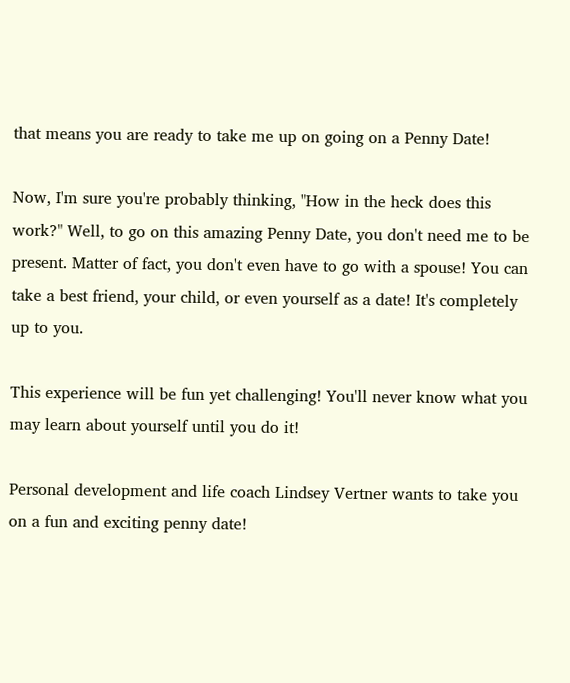that means you are ready to take me up on going on a Penny Date!

Now, I'm sure you're probably thinking, "How in the heck does this work?" Well, to go on this amazing Penny Date, you don't need me to be present. Matter of fact, you don't even have to go with a spouse! You can take a best friend, your child, or even yourself as a date! It's completely up to you.

This experience will be fun yet challenging! You'll never know what you may learn about yourself until you do it!

Personal development and life coach Lindsey Vertner wants to take you on a fun and exciting penny date!